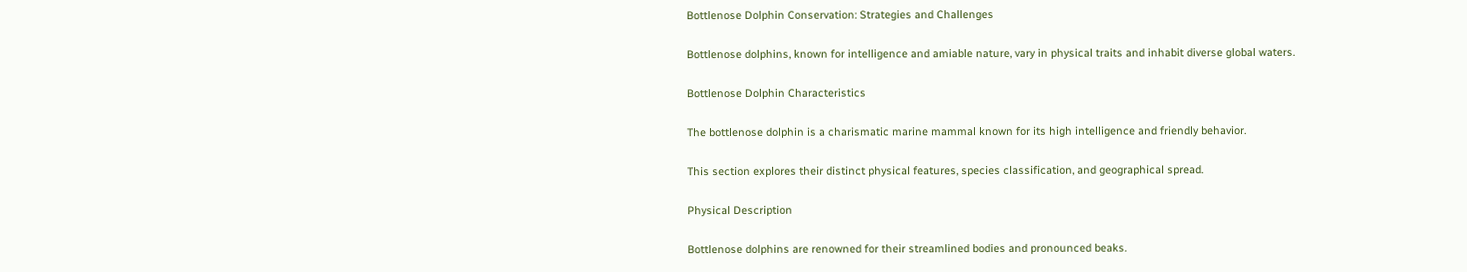Bottlenose Dolphin Conservation: Strategies and Challenges

Bottlenose dolphins, known for intelligence and amiable nature, vary in physical traits and inhabit diverse global waters.

Bottlenose Dolphin Characteristics

The bottlenose dolphin is a charismatic marine mammal known for its high intelligence and friendly behavior.

This section explores their distinct physical features, species classification, and geographical spread.

Physical Description

Bottlenose dolphins are renowned for their streamlined bodies and pronounced beaks.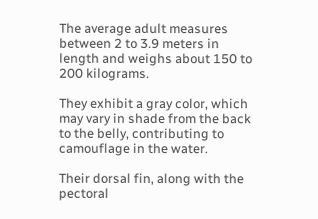The average adult measures between 2 to 3.9 meters in length and weighs about 150 to 200 kilograms.

They exhibit a gray color, which may vary in shade from the back to the belly, contributing to camouflage in the water.

Their dorsal fin, along with the pectoral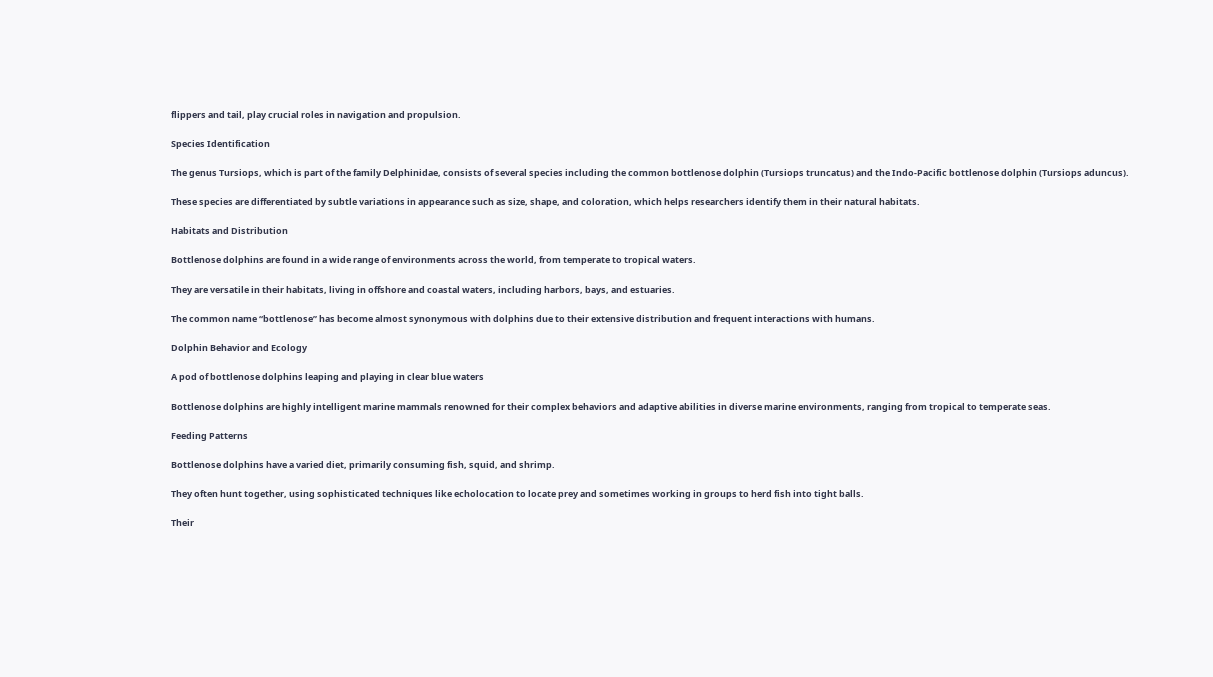flippers and tail, play crucial roles in navigation and propulsion.

Species Identification

The genus Tursiops, which is part of the family Delphinidae, consists of several species including the common bottlenose dolphin (Tursiops truncatus) and the Indo-Pacific bottlenose dolphin (Tursiops aduncus).

These species are differentiated by subtle variations in appearance such as size, shape, and coloration, which helps researchers identify them in their natural habitats.

Habitats and Distribution

Bottlenose dolphins are found in a wide range of environments across the world, from temperate to tropical waters.

They are versatile in their habitats, living in offshore and coastal waters, including harbors, bays, and estuaries.

The common name “bottlenose” has become almost synonymous with dolphins due to their extensive distribution and frequent interactions with humans.

Dolphin Behavior and Ecology

A pod of bottlenose dolphins leaping and playing in clear blue waters

Bottlenose dolphins are highly intelligent marine mammals renowned for their complex behaviors and adaptive abilities in diverse marine environments, ranging from tropical to temperate seas.

Feeding Patterns

Bottlenose dolphins have a varied diet, primarily consuming fish, squid, and shrimp.

They often hunt together, using sophisticated techniques like echolocation to locate prey and sometimes working in groups to herd fish into tight balls.

Their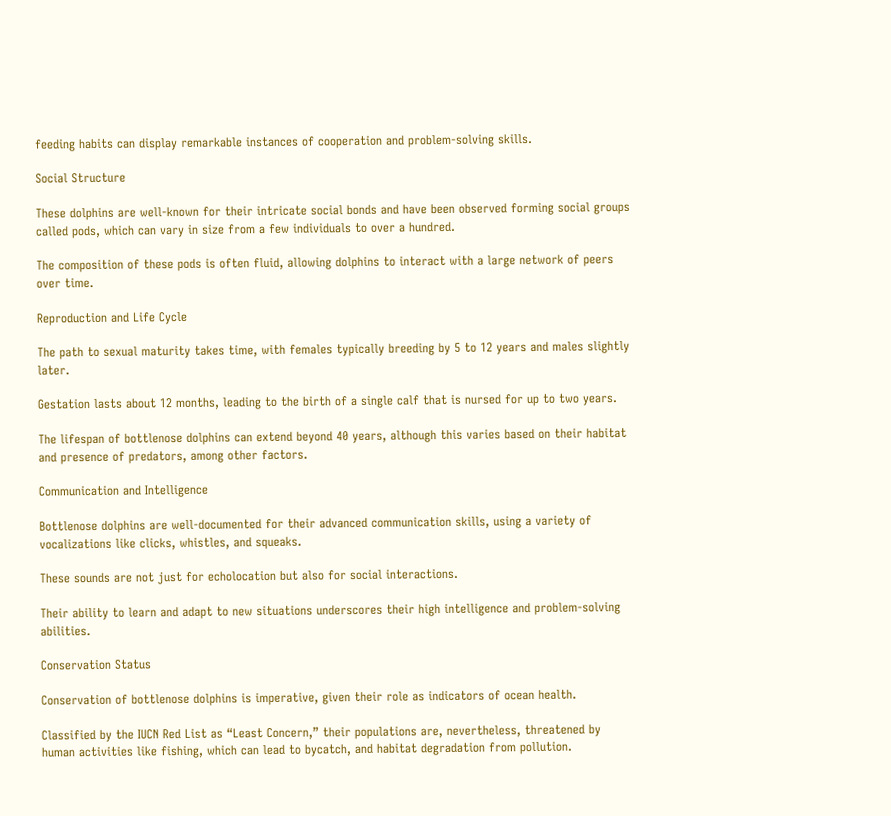feeding habits can display remarkable instances of cooperation and problem-solving skills.

Social Structure

These dolphins are well-known for their intricate social bonds and have been observed forming social groups called pods, which can vary in size from a few individuals to over a hundred.

The composition of these pods is often fluid, allowing dolphins to interact with a large network of peers over time.

Reproduction and Life Cycle

The path to sexual maturity takes time, with females typically breeding by 5 to 12 years and males slightly later.

Gestation lasts about 12 months, leading to the birth of a single calf that is nursed for up to two years.

The lifespan of bottlenose dolphins can extend beyond 40 years, although this varies based on their habitat and presence of predators, among other factors.

Communication and Intelligence

Bottlenose dolphins are well-documented for their advanced communication skills, using a variety of vocalizations like clicks, whistles, and squeaks.

These sounds are not just for echolocation but also for social interactions.

Their ability to learn and adapt to new situations underscores their high intelligence and problem-solving abilities.

Conservation Status

Conservation of bottlenose dolphins is imperative, given their role as indicators of ocean health.

Classified by the IUCN Red List as “Least Concern,” their populations are, nevertheless, threatened by human activities like fishing, which can lead to bycatch, and habitat degradation from pollution.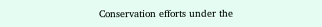Conservation efforts under the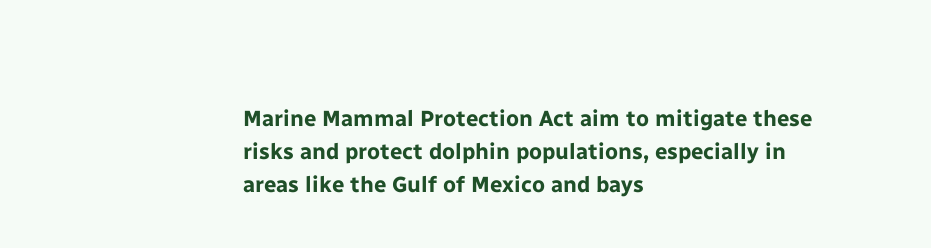Marine Mammal Protection Act aim to mitigate these risks and protect dolphin populations, especially in areas like the Gulf of Mexico and bays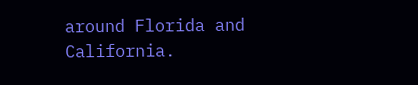around Florida and California.